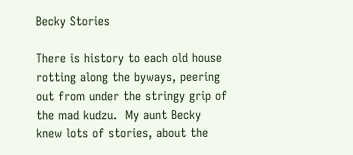Becky Stories

There is history to each old house rotting along the byways, peering out from under the stringy grip of the mad kudzu.  My aunt Becky knew lots of stories, about the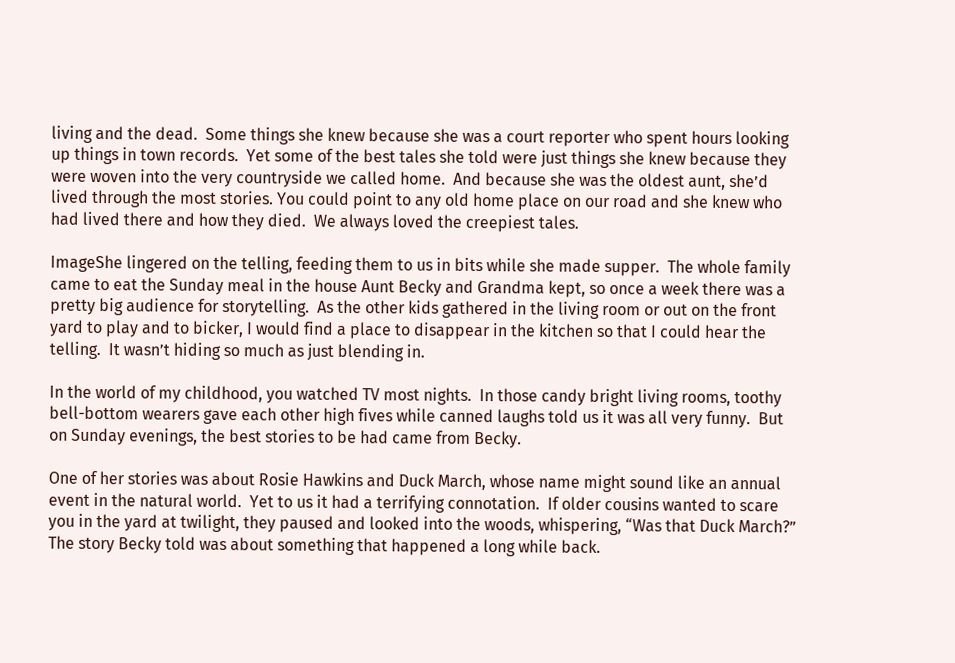living and the dead.  Some things she knew because she was a court reporter who spent hours looking up things in town records.  Yet some of the best tales she told were just things she knew because they were woven into the very countryside we called home.  And because she was the oldest aunt, she’d lived through the most stories. You could point to any old home place on our road and she knew who had lived there and how they died.  We always loved the creepiest tales.

ImageShe lingered on the telling, feeding them to us in bits while she made supper.  The whole family came to eat the Sunday meal in the house Aunt Becky and Grandma kept, so once a week there was a pretty big audience for storytelling.  As the other kids gathered in the living room or out on the front yard to play and to bicker, I would find a place to disappear in the kitchen so that I could hear the telling.  It wasn’t hiding so much as just blending in.

In the world of my childhood, you watched TV most nights.  In those candy bright living rooms, toothy bell-bottom wearers gave each other high fives while canned laughs told us it was all very funny.  But on Sunday evenings, the best stories to be had came from Becky.

One of her stories was about Rosie Hawkins and Duck March, whose name might sound like an annual event in the natural world.  Yet to us it had a terrifying connotation.  If older cousins wanted to scare you in the yard at twilight, they paused and looked into the woods, whispering, “Was that Duck March?”  The story Becky told was about something that happened a long while back.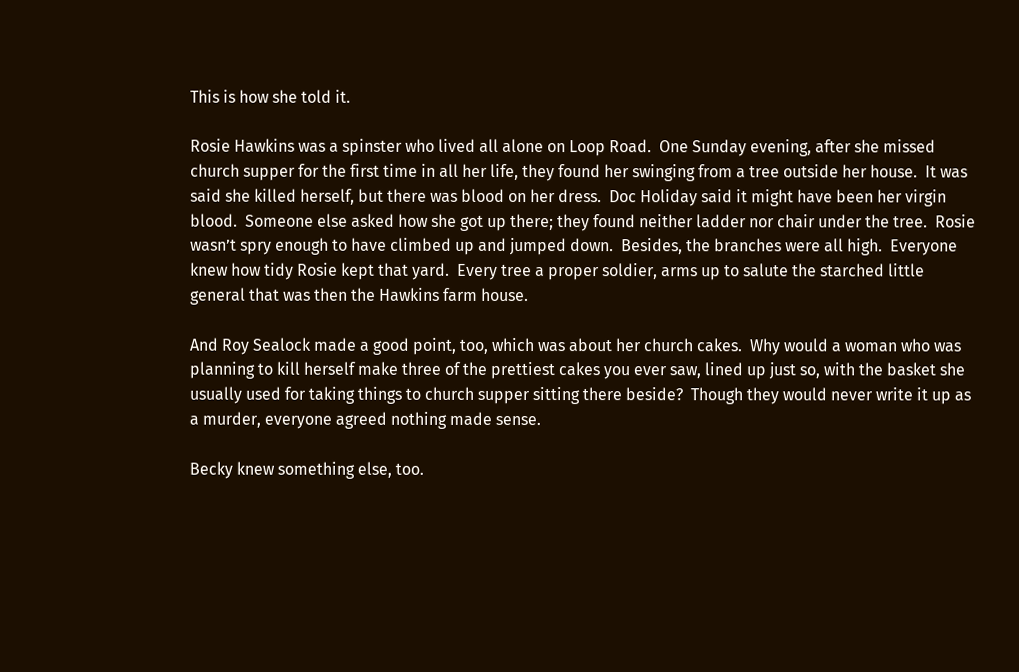This is how she told it.

Rosie Hawkins was a spinster who lived all alone on Loop Road.  One Sunday evening, after she missed church supper for the first time in all her life, they found her swinging from a tree outside her house.  It was said she killed herself, but there was blood on her dress.  Doc Holiday said it might have been her virgin blood.  Someone else asked how she got up there; they found neither ladder nor chair under the tree.  Rosie wasn’t spry enough to have climbed up and jumped down.  Besides, the branches were all high.  Everyone knew how tidy Rosie kept that yard.  Every tree a proper soldier, arms up to salute the starched little general that was then the Hawkins farm house.

And Roy Sealock made a good point, too, which was about her church cakes.  Why would a woman who was planning to kill herself make three of the prettiest cakes you ever saw, lined up just so, with the basket she usually used for taking things to church supper sitting there beside?  Though they would never write it up as a murder, everyone agreed nothing made sense.

Becky knew something else, too.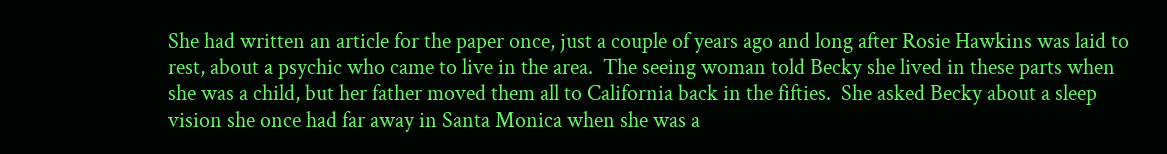She had written an article for the paper once, just a couple of years ago and long after Rosie Hawkins was laid to rest, about a psychic who came to live in the area.  The seeing woman told Becky she lived in these parts when she was a child, but her father moved them all to California back in the fifties.  She asked Becky about a sleep vision she once had far away in Santa Monica when she was a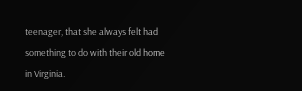teenager, that she always felt had something to do with their old home in Virginia.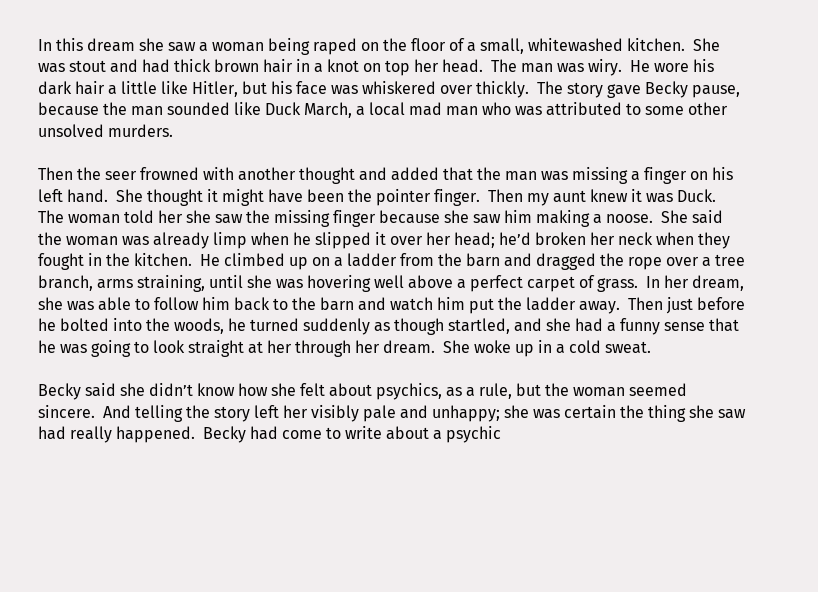In this dream she saw a woman being raped on the floor of a small, whitewashed kitchen.  She was stout and had thick brown hair in a knot on top her head.  The man was wiry.  He wore his dark hair a little like Hitler, but his face was whiskered over thickly.  The story gave Becky pause, because the man sounded like Duck March, a local mad man who was attributed to some other unsolved murders.

Then the seer frowned with another thought and added that the man was missing a finger on his left hand.  She thought it might have been the pointer finger.  Then my aunt knew it was Duck.  The woman told her she saw the missing finger because she saw him making a noose.  She said the woman was already limp when he slipped it over her head; he’d broken her neck when they fought in the kitchen.  He climbed up on a ladder from the barn and dragged the rope over a tree branch, arms straining, until she was hovering well above a perfect carpet of grass.  In her dream, she was able to follow him back to the barn and watch him put the ladder away.  Then just before he bolted into the woods, he turned suddenly as though startled, and she had a funny sense that he was going to look straight at her through her dream.  She woke up in a cold sweat.

Becky said she didn’t know how she felt about psychics, as a rule, but the woman seemed sincere.  And telling the story left her visibly pale and unhappy; she was certain the thing she saw had really happened.  Becky had come to write about a psychic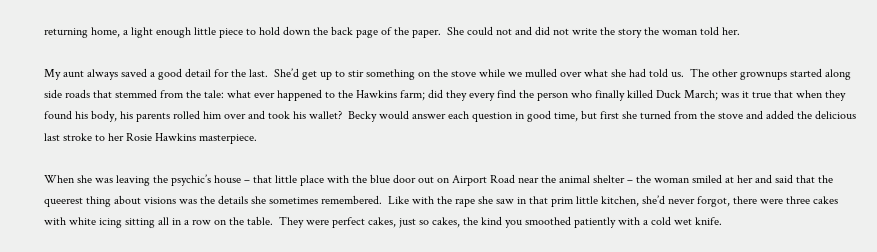returning home, a light enough little piece to hold down the back page of the paper.  She could not and did not write the story the woman told her.

My aunt always saved a good detail for the last.  She’d get up to stir something on the stove while we mulled over what she had told us.  The other grownups started along side roads that stemmed from the tale: what ever happened to the Hawkins farm; did they every find the person who finally killed Duck March; was it true that when they found his body, his parents rolled him over and took his wallet?  Becky would answer each question in good time, but first she turned from the stove and added the delicious last stroke to her Rosie Hawkins masterpiece.

When she was leaving the psychic’s house – that little place with the blue door out on Airport Road near the animal shelter – the woman smiled at her and said that the queerest thing about visions was the details she sometimes remembered.  Like with the rape she saw in that prim little kitchen, she’d never forgot, there were three cakes with white icing sitting all in a row on the table.  They were perfect cakes, just so cakes, the kind you smoothed patiently with a cold wet knife.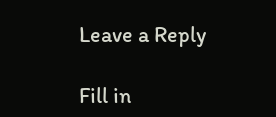Leave a Reply

Fill in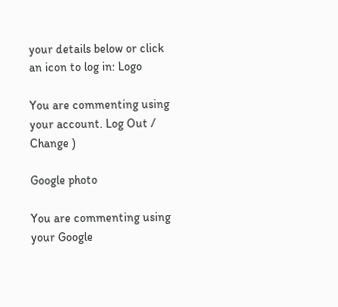your details below or click an icon to log in: Logo

You are commenting using your account. Log Out /  Change )

Google photo

You are commenting using your Google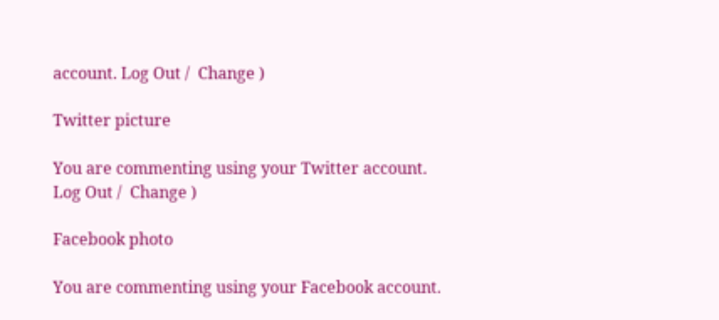account. Log Out /  Change )

Twitter picture

You are commenting using your Twitter account. Log Out /  Change )

Facebook photo

You are commenting using your Facebook account.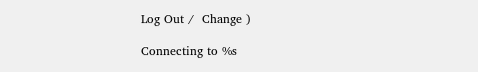Log Out /  Change )

Connecting to %s